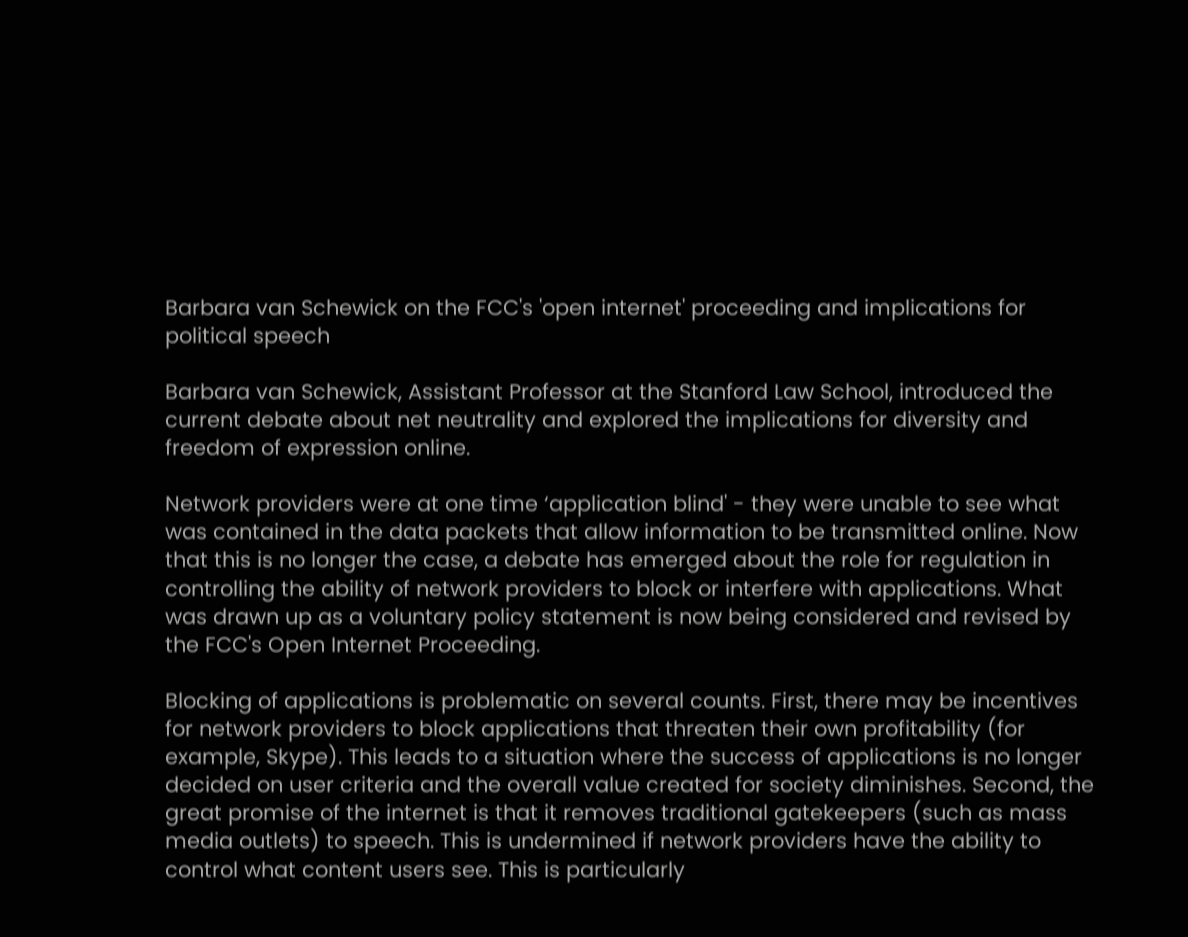Barbara van Schewick on the FCC's 'open internet' proceeding and implications for political speech

Barbara van Schewick, Assistant Professor at the Stanford Law School, introduced the current debate about net neutrality and explored the implications for diversity and freedom of expression online.

Network providers were at one time ‘application blind' - they were unable to see what was contained in the data packets that allow information to be transmitted online. Now that this is no longer the case, a debate has emerged about the role for regulation in controlling the ability of network providers to block or interfere with applications. What was drawn up as a voluntary policy statement is now being considered and revised by the FCC's Open Internet Proceeding.

Blocking of applications is problematic on several counts. First, there may be incentives for network providers to block applications that threaten their own profitability (for example, Skype). This leads to a situation where the success of applications is no longer decided on user criteria and the overall value created for society diminishes. Second, the great promise of the internet is that it removes traditional gatekeepers (such as mass media outlets) to speech. This is undermined if network providers have the ability to control what content users see. This is particularly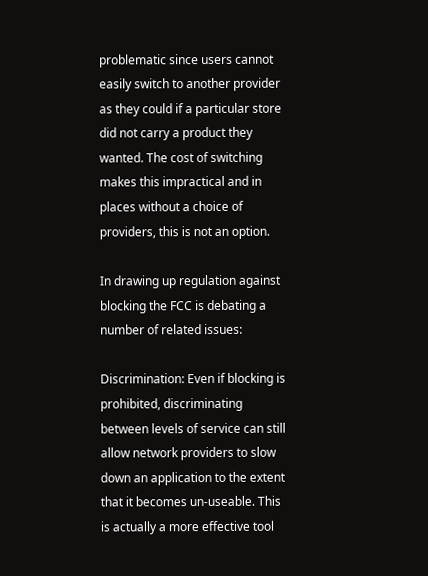problematic since users cannot easily switch to another provider as they could if a particular store did not carry a product they wanted. The cost of switching makes this impractical and in places without a choice of providers, this is not an option.

In drawing up regulation against blocking the FCC is debating a number of related issues:

Discrimination: Even if blocking is prohibited, discriminating between levels of service can still allow network providers to slow down an application to the extent that it becomes un-useable. This is actually a more effective tool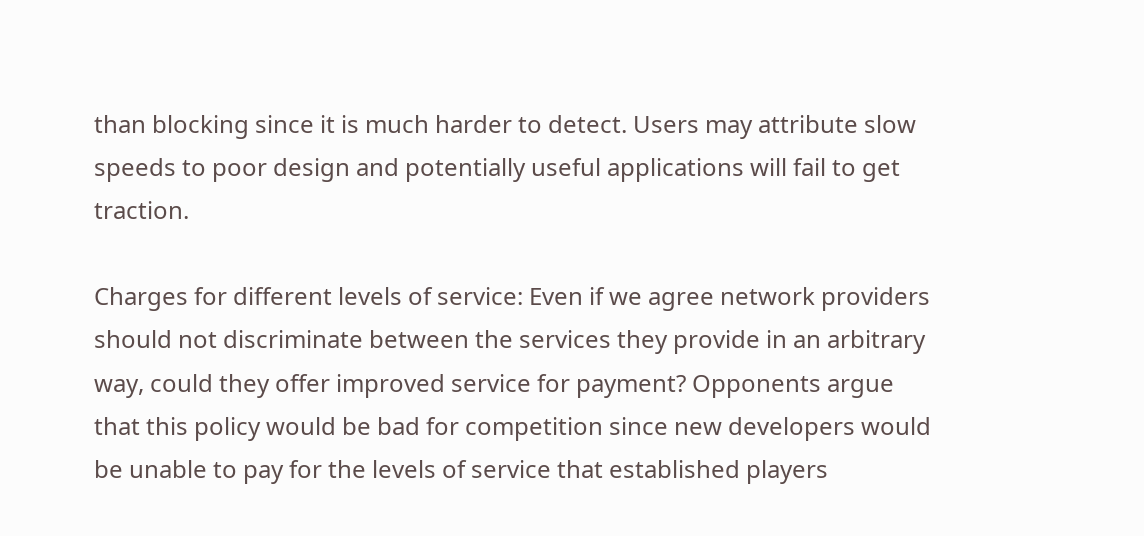than blocking since it is much harder to detect. Users may attribute slow speeds to poor design and potentially useful applications will fail to get traction.

Charges for different levels of service: Even if we agree network providers should not discriminate between the services they provide in an arbitrary way, could they offer improved service for payment? Opponents argue that this policy would be bad for competition since new developers would be unable to pay for the levels of service that established players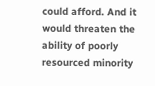could afford. And it would threaten the ability of poorly resourced minority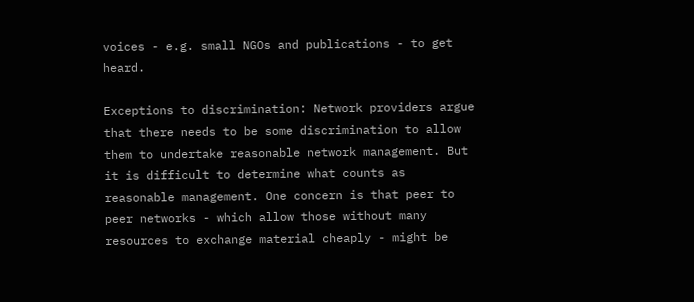voices - e.g. small NGOs and publications - to get heard.

Exceptions to discrimination: Network providers argue that there needs to be some discrimination to allow them to undertake reasonable network management. But it is difficult to determine what counts as reasonable management. One concern is that peer to peer networks - which allow those without many resources to exchange material cheaply - might be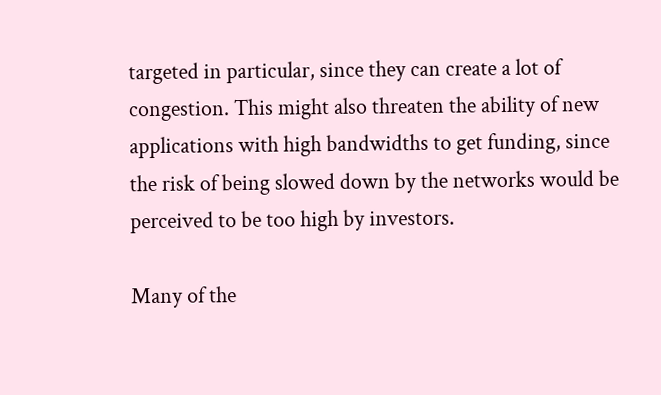targeted in particular, since they can create a lot of congestion. This might also threaten the ability of new applications with high bandwidths to get funding, since the risk of being slowed down by the networks would be perceived to be too high by investors.

Many of the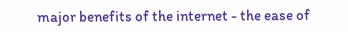major benefits of the internet - the ease of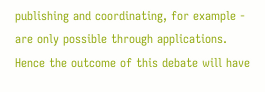publishing and coordinating, for example - are only possible through applications. Hence the outcome of this debate will have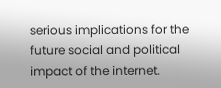serious implications for the future social and political impact of the internet.